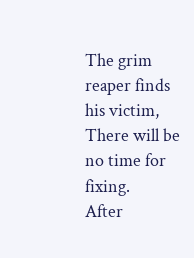The grim reaper finds his victim,
There will be no time for fixing.
After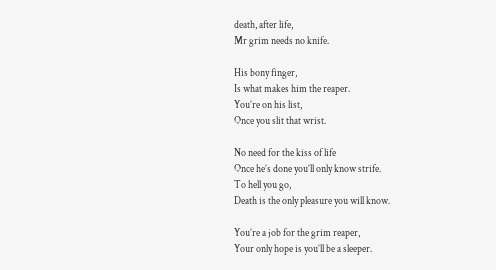death, after life,
Mr grim needs no knife.

His bony finger,
Is what makes him the reaper.
You’re on his list,
Once you slit that wrist.

No need for the kiss of life
Once he’s done you’ll only know strife.
To hell you go,
Death is the only pleasure you will know.

You’re a job for the grim reaper,
Your only hope is you’ll be a sleeper.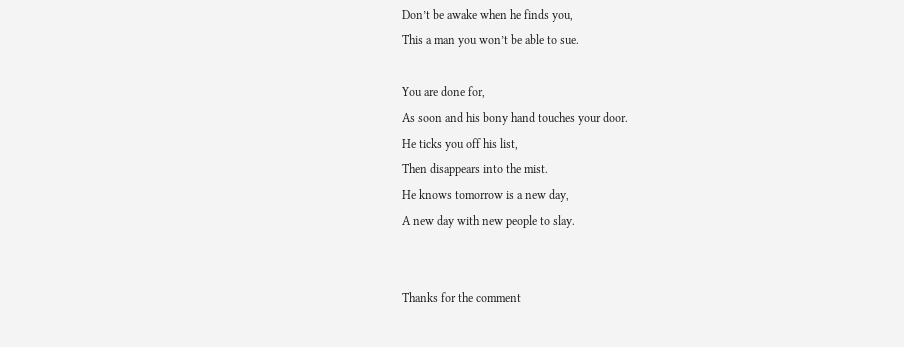Don’t be awake when he finds you,
This a man you won’t be able to sue.

You are done for,
As soon and his bony hand touches your door.
He ticks you off his list,
Then disappears into the mist.
He knows tomorrow is a new day,
A new day with new people to slay.


Thanks for the comment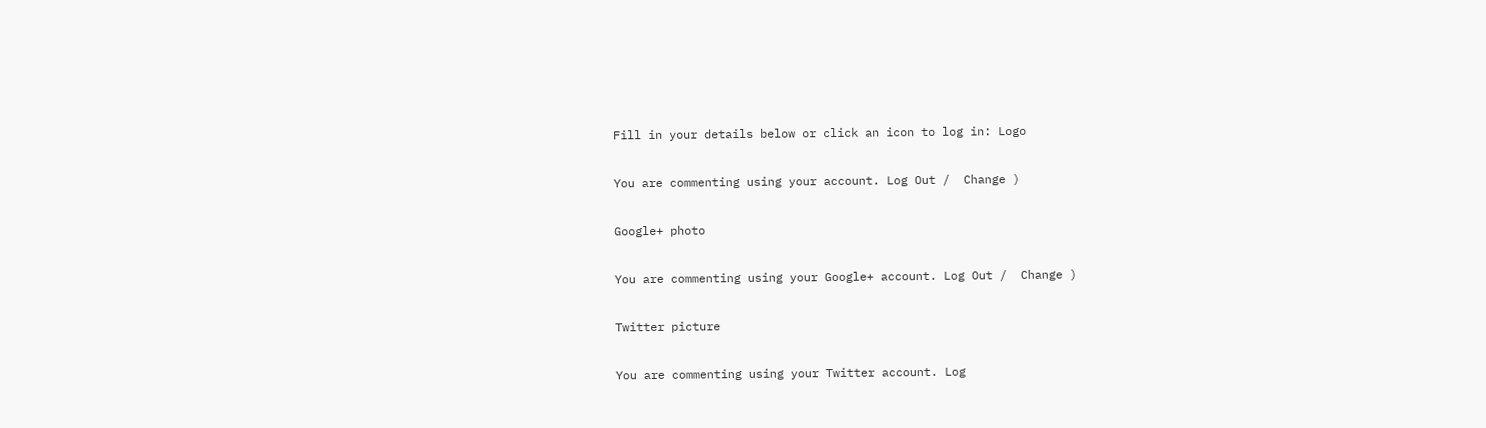Fill in your details below or click an icon to log in: Logo

You are commenting using your account. Log Out /  Change )

Google+ photo

You are commenting using your Google+ account. Log Out /  Change )

Twitter picture

You are commenting using your Twitter account. Log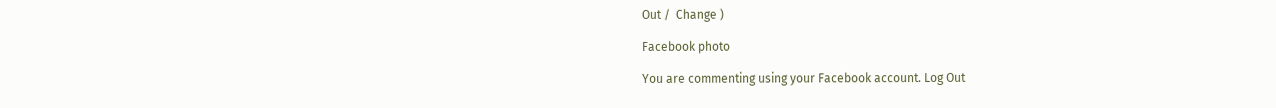Out /  Change )

Facebook photo

You are commenting using your Facebook account. Log Out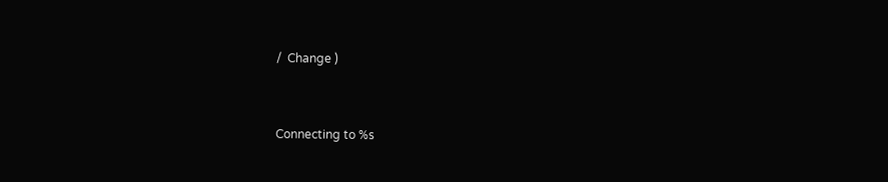/  Change )


Connecting to %s